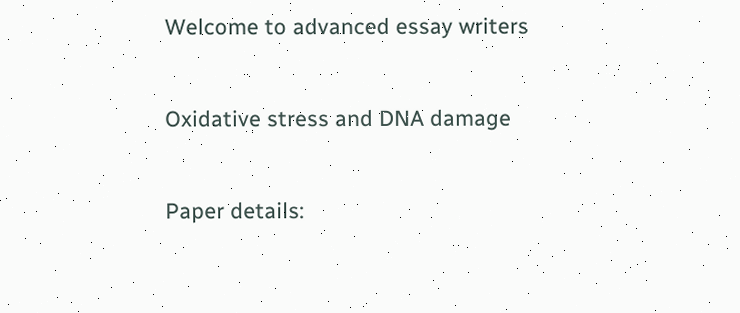Welcome to advanced essay writers


Oxidative stress and DNA damage


Paper details: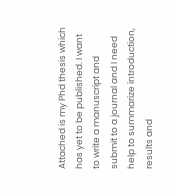Attached is my Phd thesis which has yet to be published. I want to write a manuscript and submit to a journal and I need help to summarize introduction, results and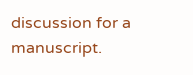discussion for a manuscript.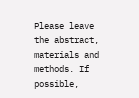Please leave the abstract, materials and methods. If possible,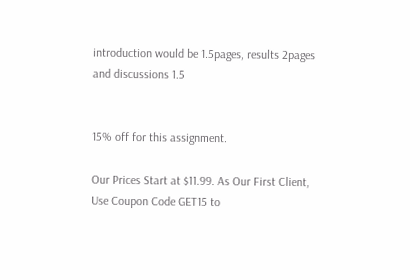introduction would be 1.5pages, results 2pages and discussions 1.5


15% off for this assignment.

Our Prices Start at $11.99. As Our First Client, Use Coupon Code GET15 to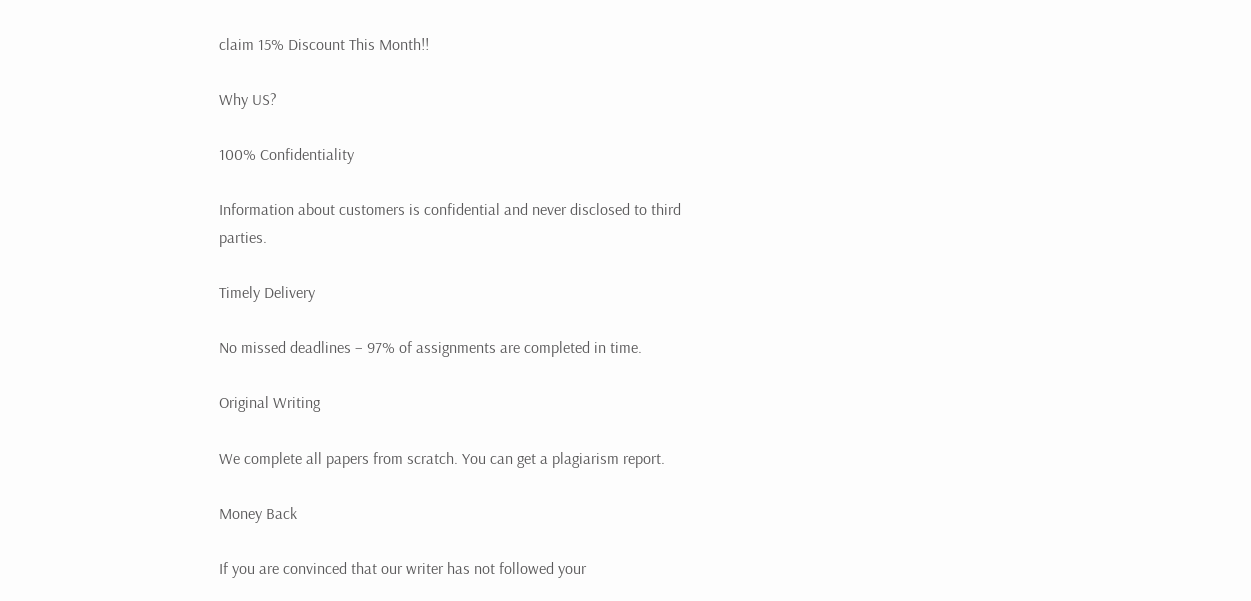claim 15% Discount This Month!!

Why US?

100% Confidentiality

Information about customers is confidential and never disclosed to third parties.

Timely Delivery

No missed deadlines – 97% of assignments are completed in time.

Original Writing

We complete all papers from scratch. You can get a plagiarism report.

Money Back

If you are convinced that our writer has not followed your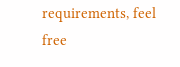requirements, feel free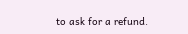to ask for a refund.